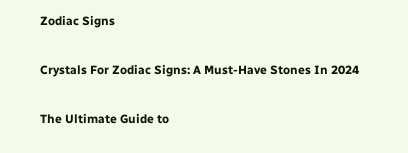Zodiac Signs

Crystals For Zodiac Signs: A Must-Have Stones In 2024

The Ultimate Guide to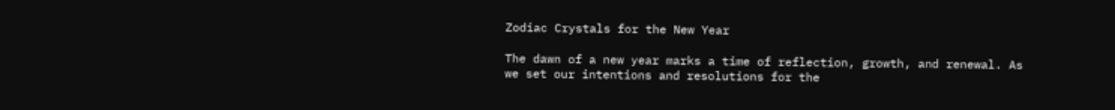Zodiac Crystals for the New Year

The dawn of a new year marks a time of reflection, growth, and renewal. As we set our intentions and resolutions for the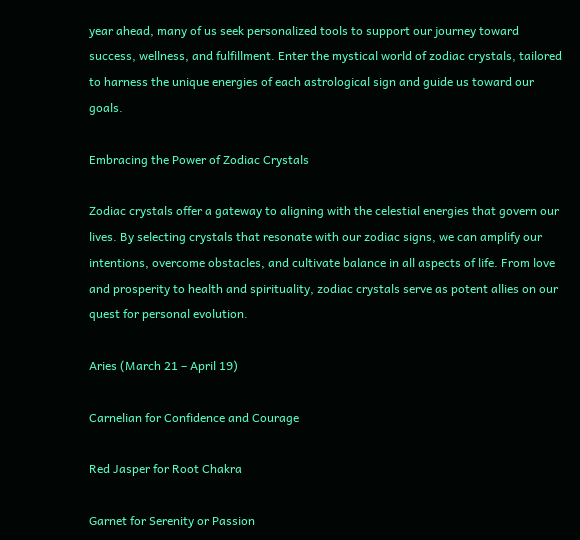year ahead, many of us seek personalized tools to support our journey toward success, wellness, and fulfillment. Enter the mystical world of zodiac crystals, tailored to harness the unique energies of each astrological sign and guide us toward our goals.

Embracing the Power of Zodiac Crystals

Zodiac crystals offer a gateway to aligning with the celestial energies that govern our lives. By selecting crystals that resonate with our zodiac signs, we can amplify our intentions, overcome obstacles, and cultivate balance in all aspects of life. From love and prosperity to health and spirituality, zodiac crystals serve as potent allies on our quest for personal evolution.

Aries (March 21 – April 19)

Carnelian for Confidence and Courage

Red Jasper for Root Chakra

Garnet for Serenity or Passion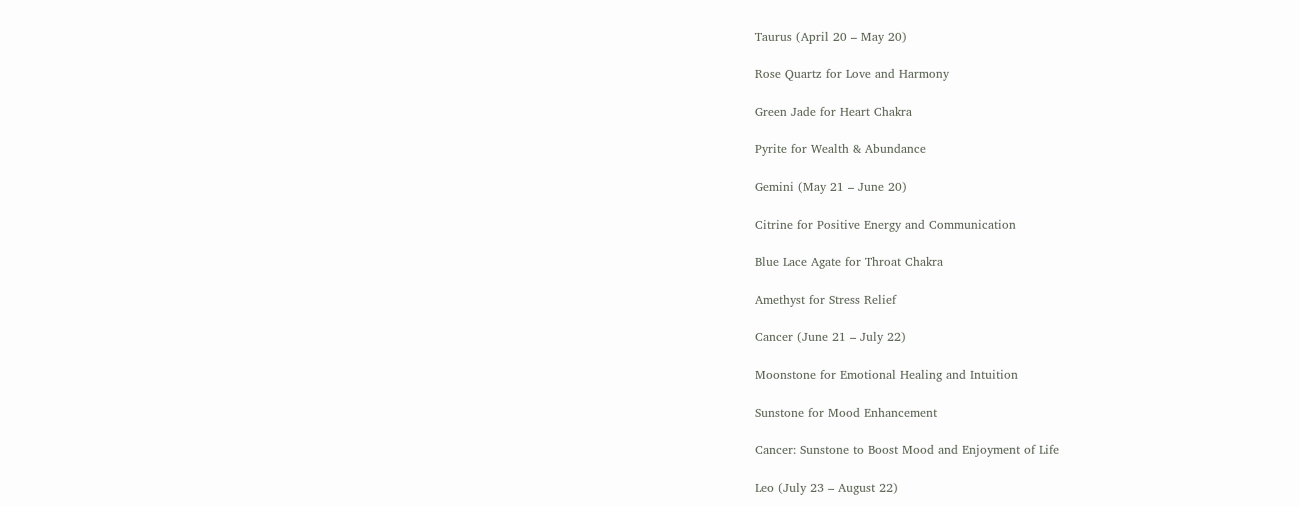Taurus (April 20 – May 20)

Rose Quartz for Love and Harmony

Green Jade for Heart Chakra

Pyrite for Wealth & Abundance

Gemini (May 21 – June 20)

Citrine for Positive Energy and Communication

Blue Lace Agate for Throat Chakra

Amethyst for Stress Relief

Cancer (June 21 – July 22)

Moonstone for Emotional Healing and Intuition

Sunstone for Mood Enhancement

Cancer: Sunstone to Boost Mood and Enjoyment of Life

Leo (July 23 – August 22)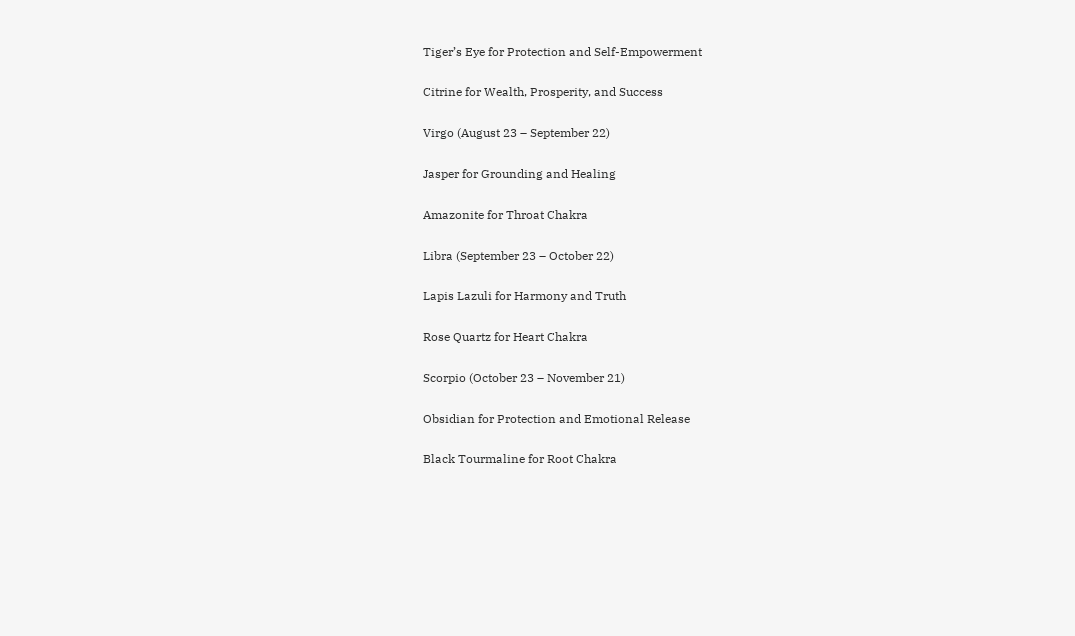Tiger’s Eye for Protection and Self-Empowerment

Citrine for Wealth, Prosperity, and Success

Virgo (August 23 – September 22)

Jasper for Grounding and Healing

Amazonite for Throat Chakra

Libra (September 23 – October 22)

Lapis Lazuli for Harmony and Truth

Rose Quartz for Heart Chakra

Scorpio (October 23 – November 21)

Obsidian for Protection and Emotional Release

Black Tourmaline for Root Chakra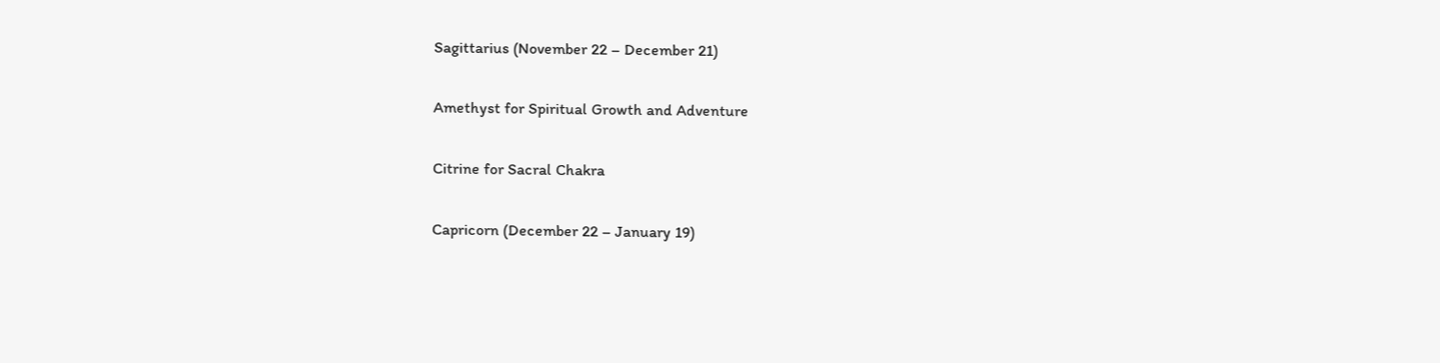Sagittarius (November 22 – December 21)

Amethyst for Spiritual Growth and Adventure

Citrine for Sacral Chakra

Capricorn (December 22 – January 19)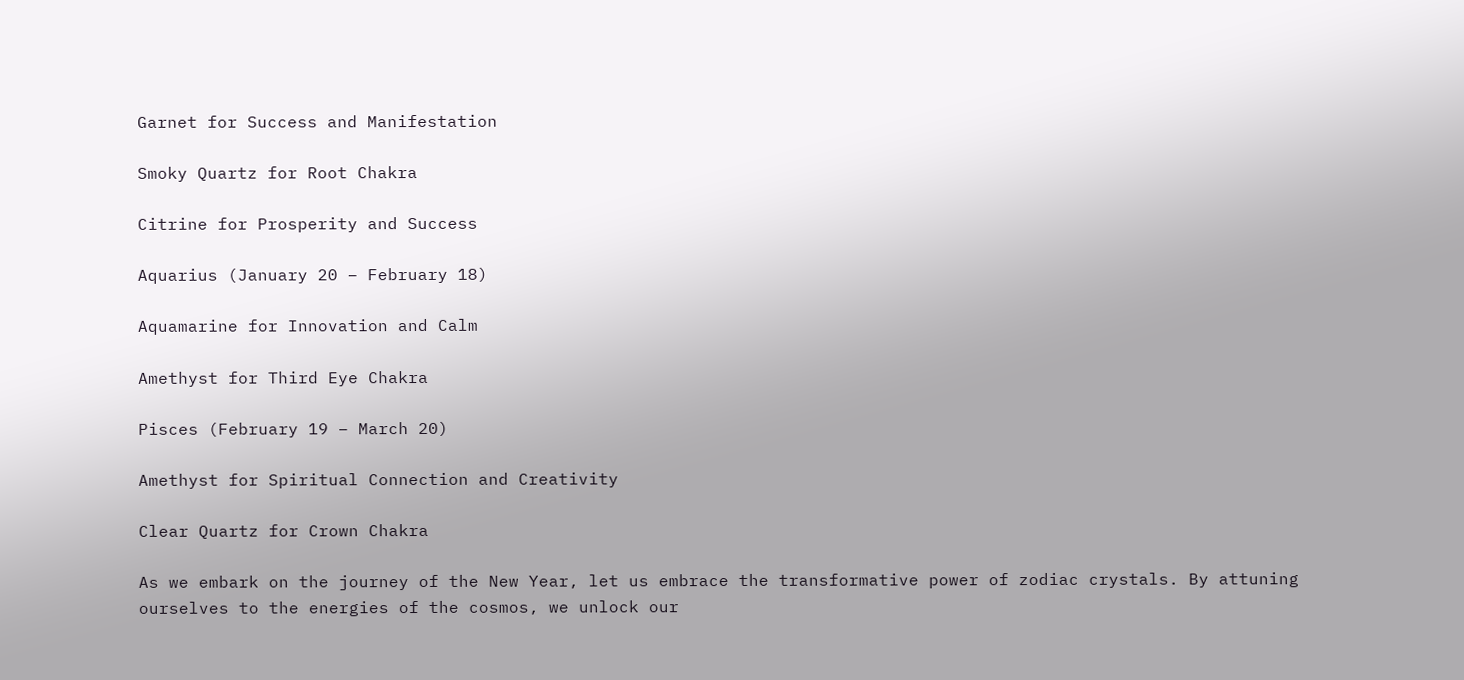Garnet for Success and Manifestation

Smoky Quartz for Root Chakra

Citrine for Prosperity and Success

Aquarius (January 20 – February 18)

Aquamarine for Innovation and Calm

Amethyst for Third Eye Chakra

Pisces (February 19 – March 20)

Amethyst for Spiritual Connection and Creativity

Clear Quartz for Crown Chakra

As we embark on the journey of the New Year, let us embrace the transformative power of zodiac crystals. By attuning ourselves to the energies of the cosmos, we unlock our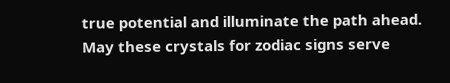true potential and illuminate the path ahead. May these crystals for zodiac signs serve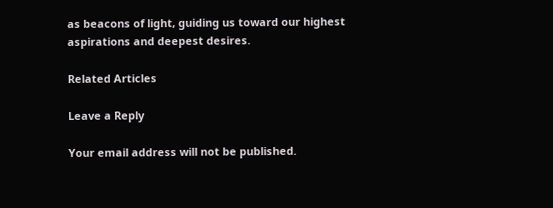as beacons of light, guiding us toward our highest aspirations and deepest desires.

Related Articles

Leave a Reply

Your email address will not be published.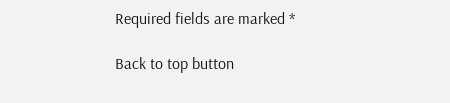Required fields are marked *

Back to top button